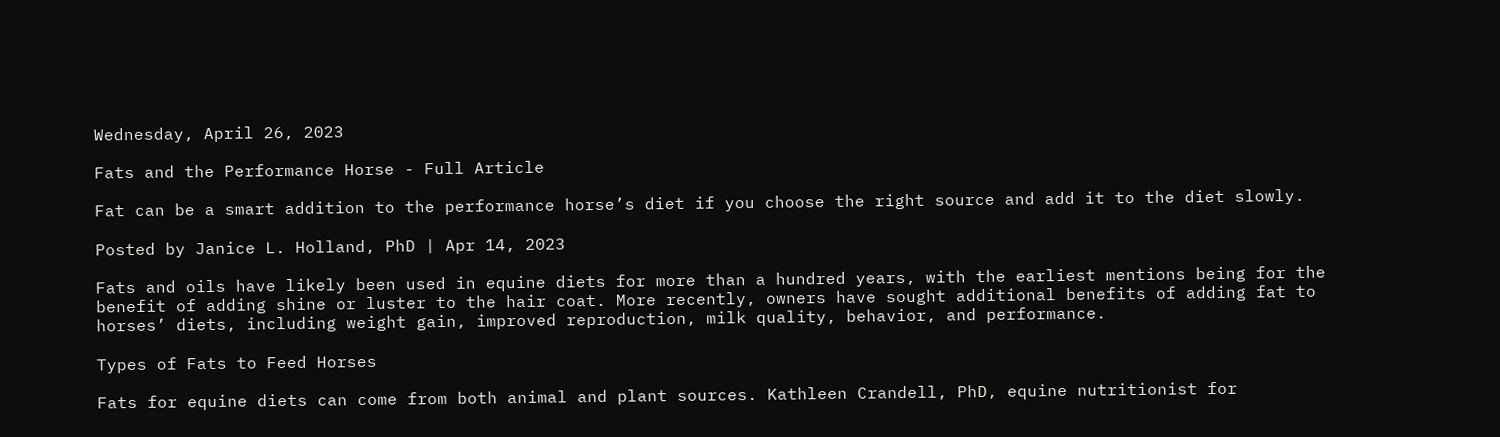Wednesday, April 26, 2023

Fats and the Performance Horse - Full Article

Fat can be a smart addition to the performance horse’s diet if you choose the right source and add it to the diet slowly.

Posted by Janice L. Holland, PhD | Apr 14, 2023

Fats and oils have likely been used in equine diets for more than a hundred years, with the earliest mentions being for the benefit of adding shine or luster to the hair coat. More recently, owners have sought additional benefits of adding fat to horses’ diets, including weight gain, improved reproduction, milk quality, behavior, and performance.

Types of Fats to Feed Horses

Fats for equine diets can come from both animal and plant sources. Kathleen Crandell, PhD, equine nutritionist for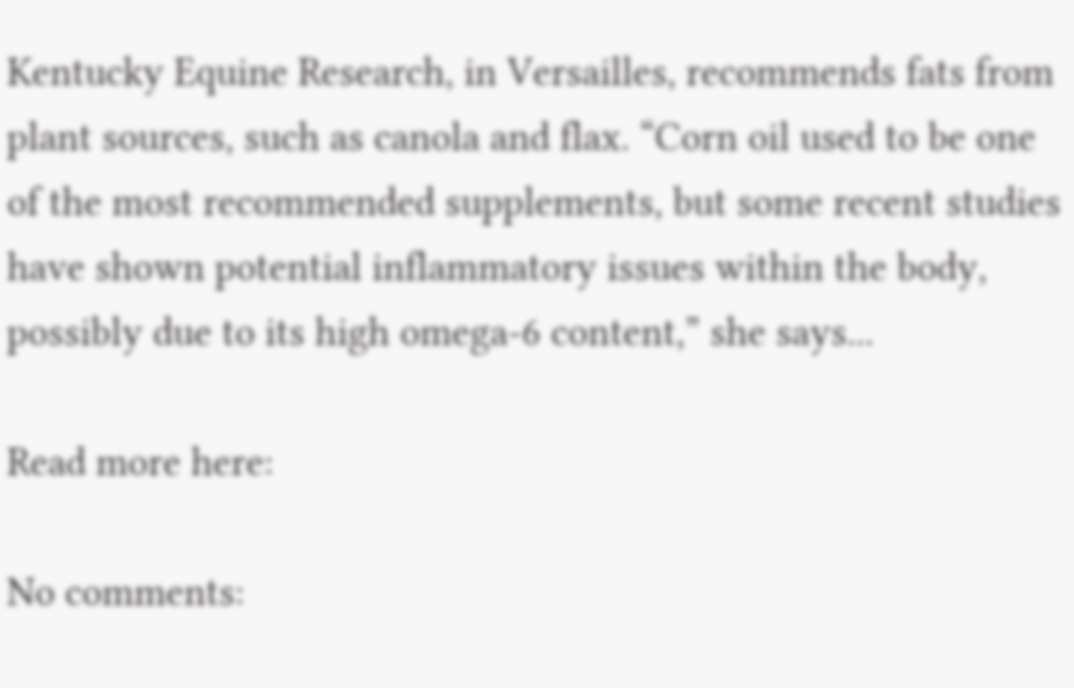Kentucky Equine Research, in Versailles, recommends fats from plant sources, such as canola and flax. “Corn oil used to be one of the most recommended supplements, but some recent studies have shown potential inflammatory issues within the body, possibly due to its high omega-6 content,” she says...

Read more here:

No comments: